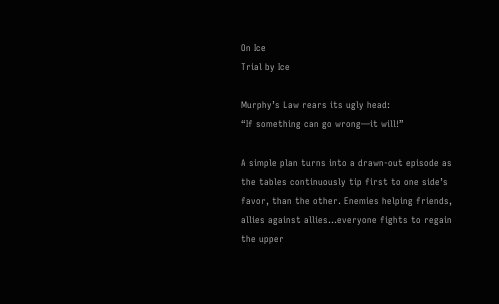On Ice
Trial by Ice

Murphy’s Law rears its ugly head:
“If something can go wrong—it will!”

A simple plan turns into a drawn-out episode as the tables continuously tip first to one side’s favor, than the other. Enemies helping friends, allies against allies...everyone fights to regain the upper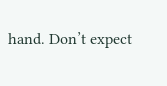hand. Don’t expect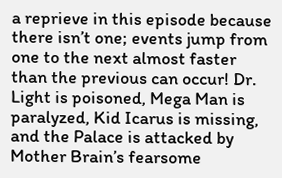a reprieve in this episode because there isn’t one; events jump from one to the next almost faster than the previous can occur! Dr. Light is poisoned, Mega Man is paralyzed, Kid Icarus is missing, and the Palace is attacked by Mother Brain’s fearsome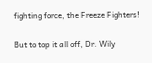fighting force, the Freeze Fighters!

But to top it all off, Dr. Wily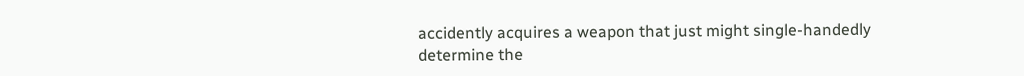accidently acquires a weapon that just might single-handedly determine the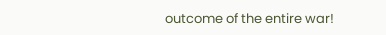outcome of the entire war!